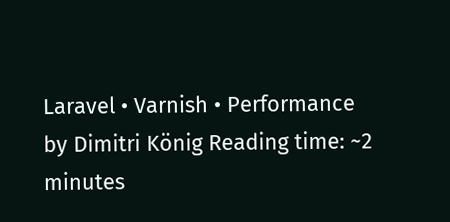Laravel • Varnish • Performance
by Dimitri König Reading time: ~2 minutes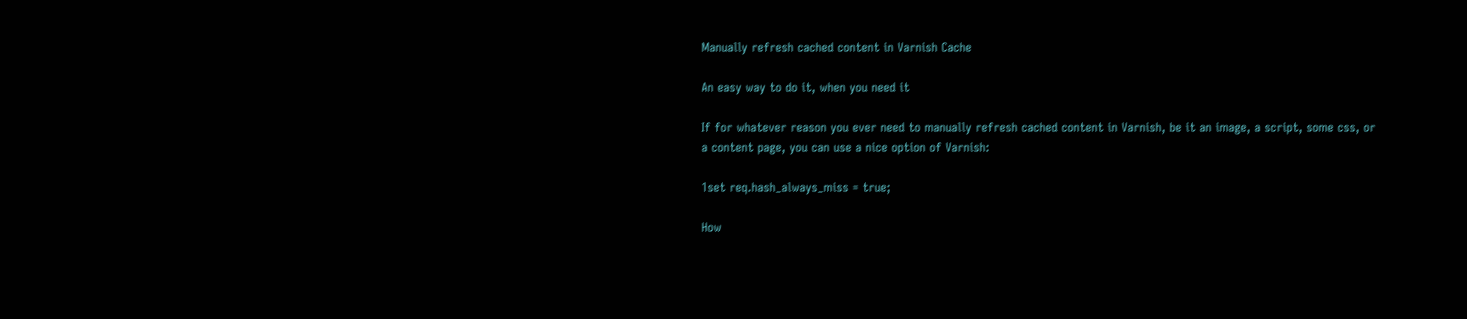Manually refresh cached content in Varnish Cache

An easy way to do it, when you need it

If for whatever reason you ever need to manually refresh cached content in Varnish, be it an image, a script, some css, or a content page, you can use a nice option of Varnish:

1set req.hash_always_miss = true;

How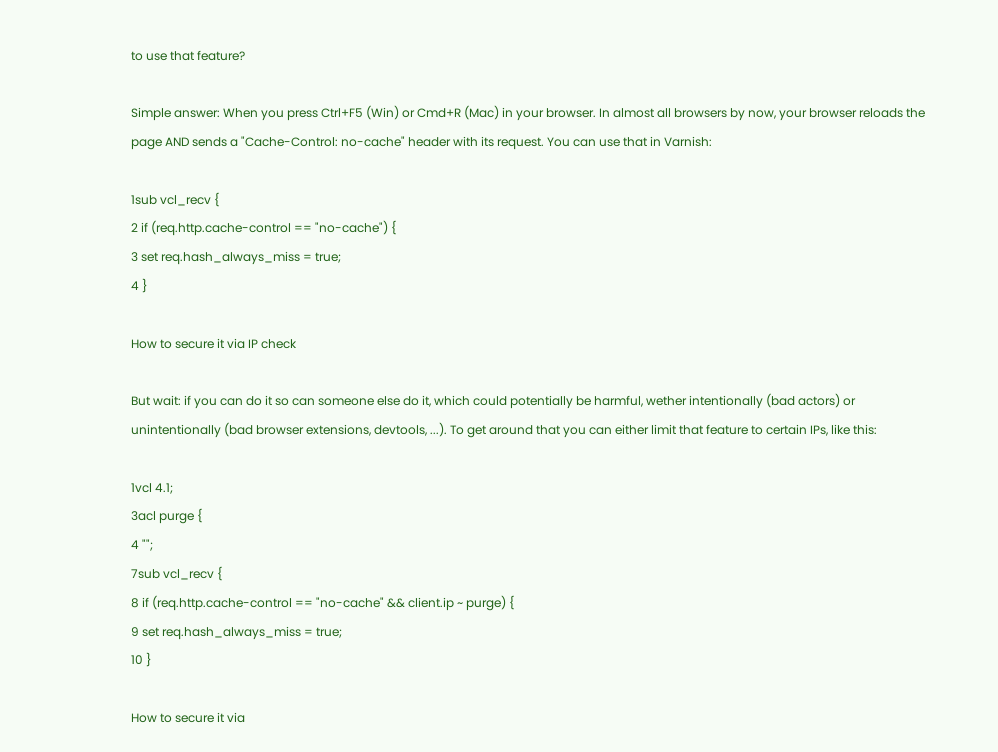to use that feature?

Simple answer: When you press Ctrl+F5 (Win) or Cmd+R (Mac) in your browser. In almost all browsers by now, your browser reloads the page AND sends a "Cache-Control: no-cache" header with its request. You can use that in Varnish:

1sub vcl_recv {
2 if (req.http.cache-control == "no-cache") {
3 set req.hash_always_miss = true;
4 }

How to secure it via IP check

But wait: if you can do it so can someone else do it, which could potentially be harmful, wether intentionally (bad actors) or unintentionally (bad browser extensions, devtools, ...). To get around that you can either limit that feature to certain IPs, like this:

1vcl 4.1;
3acl purge {
4 "";
7sub vcl_recv {
8 if (req.http.cache-control == "no-cache" && client.ip ~ purge) {
9 set req.hash_always_miss = true;
10 }

How to secure it via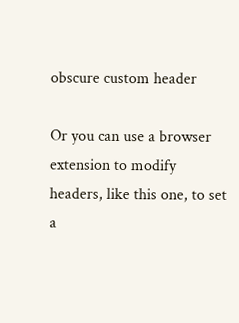obscure custom header

Or you can use a browser extension to modify headers, like this one, to set a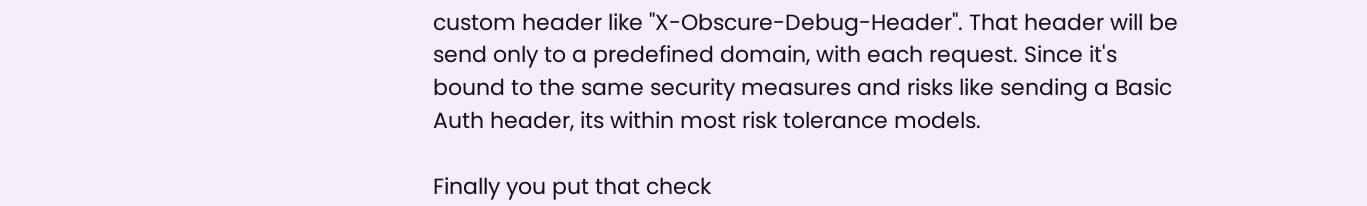custom header like "X-Obscure-Debug-Header". That header will be send only to a predefined domain, with each request. Since it's bound to the same security measures and risks like sending a Basic Auth header, its within most risk tolerance models.

Finally you put that check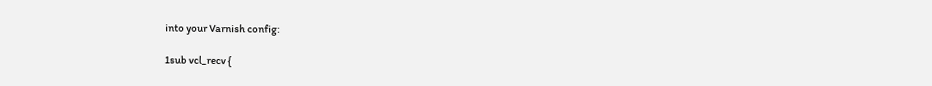into your Varnish config:

1sub vcl_recv {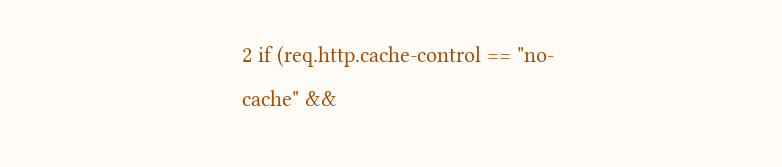2 if (req.http.cache-control == "no-cache" &&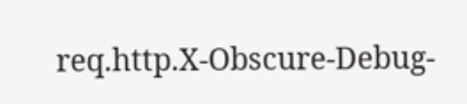req.http.X-Obscure-Debug-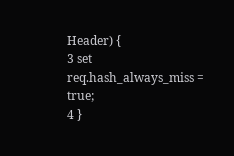Header) {
3 set req.hash_always_miss = true;
4 }